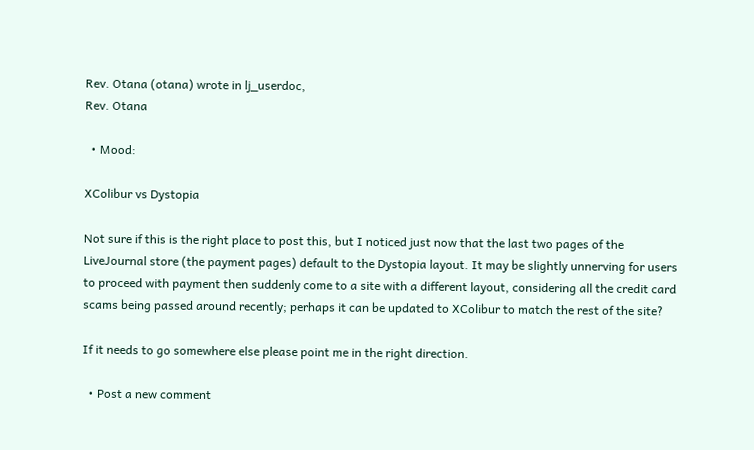Rev. Otana (otana) wrote in lj_userdoc,
Rev. Otana

  • Mood:

XColibur vs Dystopia

Not sure if this is the right place to post this, but I noticed just now that the last two pages of the LiveJournal store (the payment pages) default to the Dystopia layout. It may be slightly unnerving for users to proceed with payment then suddenly come to a site with a different layout, considering all the credit card scams being passed around recently; perhaps it can be updated to XColibur to match the rest of the site?

If it needs to go somewhere else please point me in the right direction.

  • Post a new comment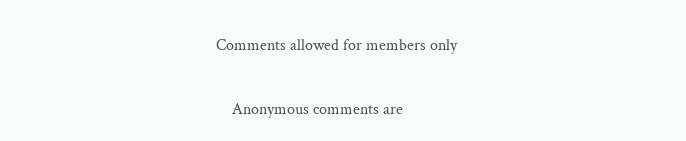Comments allowed for members only

    Anonymous comments are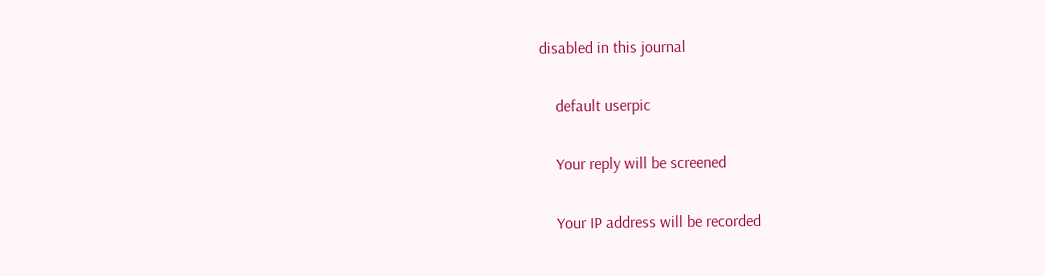disabled in this journal

    default userpic

    Your reply will be screened

    Your IP address will be recorded